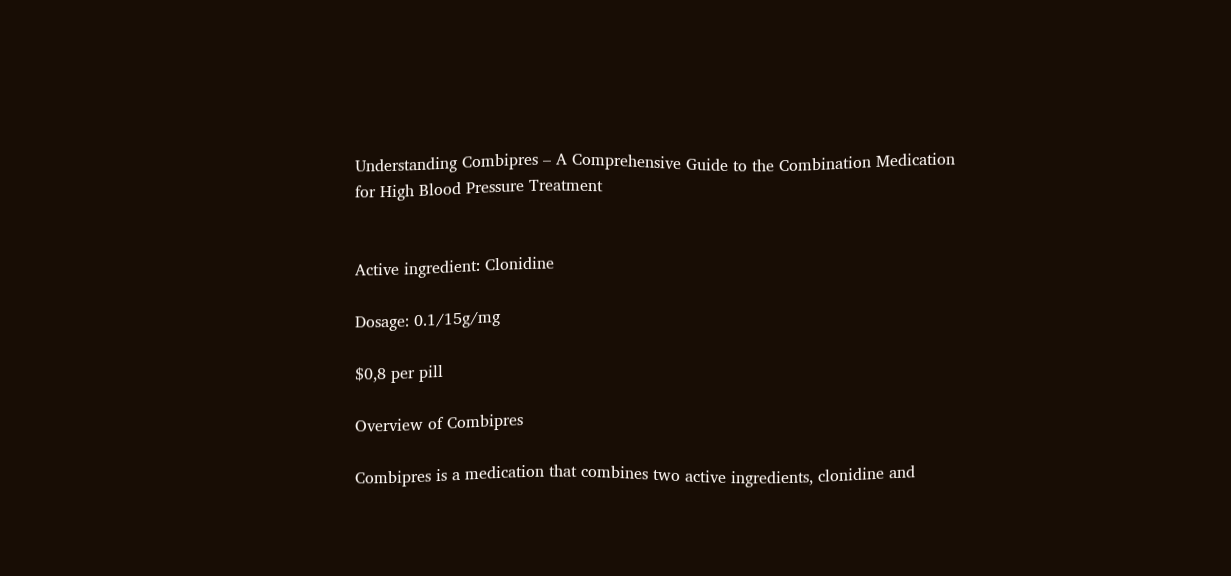Understanding Combipres – A Comprehensive Guide to the Combination Medication for High Blood Pressure Treatment


Active ingredient: Clonidine

Dosage: 0.1/15g/mg

$0,8 per pill

Overview of Combipres

Combipres is a medication that combines two active ingredients, clonidine and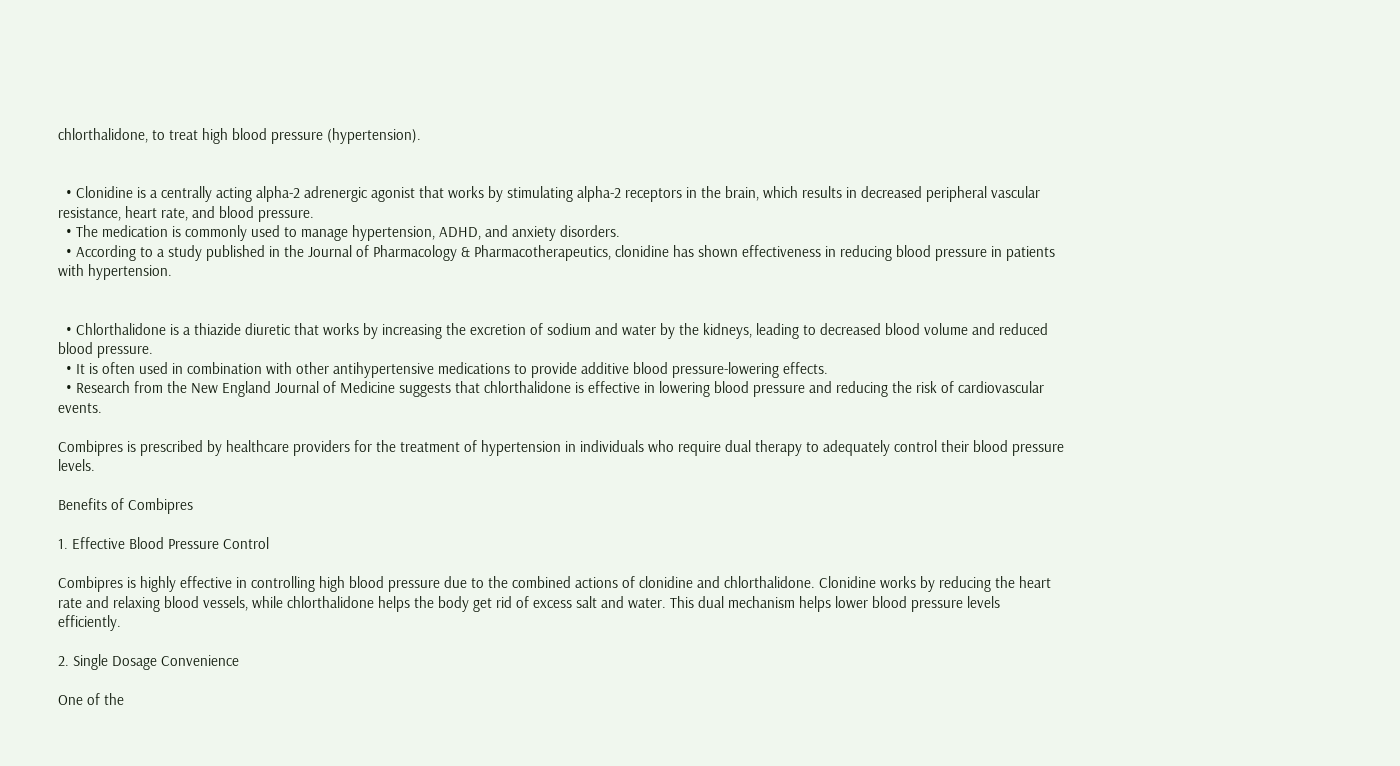chlorthalidone, to treat high blood pressure (hypertension).


  • Clonidine is a centrally acting alpha-2 adrenergic agonist that works by stimulating alpha-2 receptors in the brain, which results in decreased peripheral vascular resistance, heart rate, and blood pressure.
  • The medication is commonly used to manage hypertension, ADHD, and anxiety disorders.
  • According to a study published in the Journal of Pharmacology & Pharmacotherapeutics, clonidine has shown effectiveness in reducing blood pressure in patients with hypertension.


  • Chlorthalidone is a thiazide diuretic that works by increasing the excretion of sodium and water by the kidneys, leading to decreased blood volume and reduced blood pressure.
  • It is often used in combination with other antihypertensive medications to provide additive blood pressure-lowering effects.
  • Research from the New England Journal of Medicine suggests that chlorthalidone is effective in lowering blood pressure and reducing the risk of cardiovascular events.

Combipres is prescribed by healthcare providers for the treatment of hypertension in individuals who require dual therapy to adequately control their blood pressure levels.

Benefits of Combipres

1. Effective Blood Pressure Control

Combipres is highly effective in controlling high blood pressure due to the combined actions of clonidine and chlorthalidone. Clonidine works by reducing the heart rate and relaxing blood vessels, while chlorthalidone helps the body get rid of excess salt and water. This dual mechanism helps lower blood pressure levels efficiently.

2. Single Dosage Convenience

One of the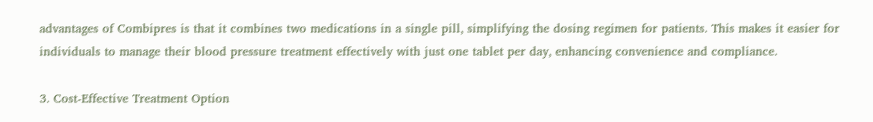advantages of Combipres is that it combines two medications in a single pill, simplifying the dosing regimen for patients. This makes it easier for individuals to manage their blood pressure treatment effectively with just one tablet per day, enhancing convenience and compliance.

3. Cost-Effective Treatment Option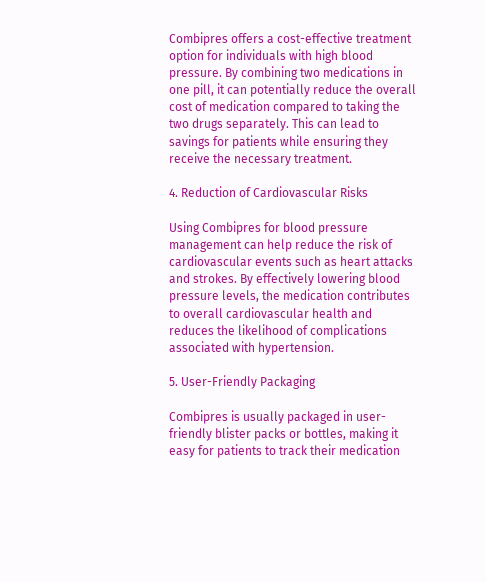Combipres offers a cost-effective treatment option for individuals with high blood pressure. By combining two medications in one pill, it can potentially reduce the overall cost of medication compared to taking the two drugs separately. This can lead to savings for patients while ensuring they receive the necessary treatment.

4. Reduction of Cardiovascular Risks

Using Combipres for blood pressure management can help reduce the risk of cardiovascular events such as heart attacks and strokes. By effectively lowering blood pressure levels, the medication contributes to overall cardiovascular health and reduces the likelihood of complications associated with hypertension.

5. User-Friendly Packaging

Combipres is usually packaged in user-friendly blister packs or bottles, making it easy for patients to track their medication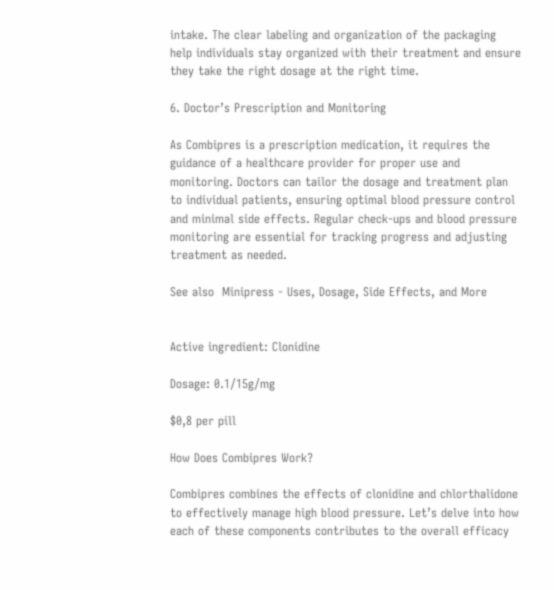intake. The clear labeling and organization of the packaging help individuals stay organized with their treatment and ensure they take the right dosage at the right time.

6. Doctor’s Prescription and Monitoring

As Combipres is a prescription medication, it requires the guidance of a healthcare provider for proper use and monitoring. Doctors can tailor the dosage and treatment plan to individual patients, ensuring optimal blood pressure control and minimal side effects. Regular check-ups and blood pressure monitoring are essential for tracking progress and adjusting treatment as needed.

See also  Minipress - Uses, Dosage, Side Effects, and More


Active ingredient: Clonidine

Dosage: 0.1/15g/mg

$0,8 per pill

How Does Combipres Work?

Combipres combines the effects of clonidine and chlorthalidone to effectively manage high blood pressure. Let’s delve into how each of these components contributes to the overall efficacy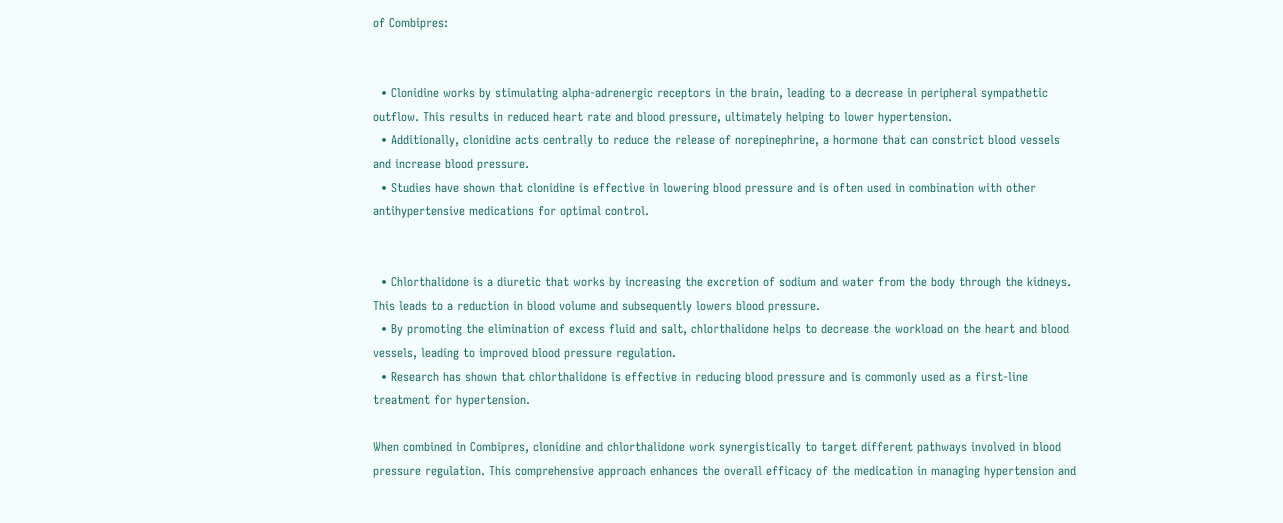of Combipres:


  • Clonidine works by stimulating alpha-adrenergic receptors in the brain, leading to a decrease in peripheral sympathetic outflow. This results in reduced heart rate and blood pressure, ultimately helping to lower hypertension.
  • Additionally, clonidine acts centrally to reduce the release of norepinephrine, a hormone that can constrict blood vessels and increase blood pressure.
  • Studies have shown that clonidine is effective in lowering blood pressure and is often used in combination with other antihypertensive medications for optimal control.


  • Chlorthalidone is a diuretic that works by increasing the excretion of sodium and water from the body through the kidneys. This leads to a reduction in blood volume and subsequently lowers blood pressure.
  • By promoting the elimination of excess fluid and salt, chlorthalidone helps to decrease the workload on the heart and blood vessels, leading to improved blood pressure regulation.
  • Research has shown that chlorthalidone is effective in reducing blood pressure and is commonly used as a first-line treatment for hypertension.

When combined in Combipres, clonidine and chlorthalidone work synergistically to target different pathways involved in blood pressure regulation. This comprehensive approach enhances the overall efficacy of the medication in managing hypertension and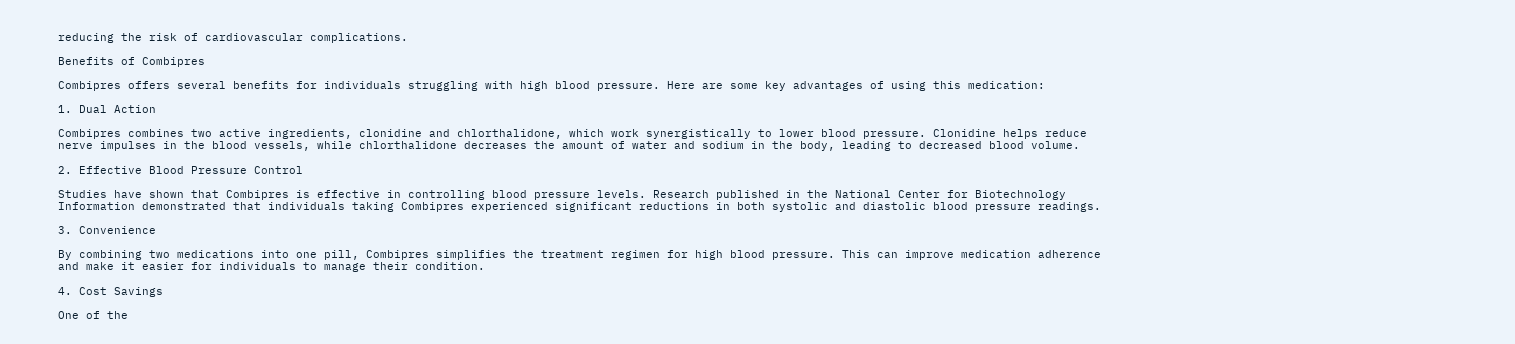reducing the risk of cardiovascular complications.

Benefits of Combipres

Combipres offers several benefits for individuals struggling with high blood pressure. Here are some key advantages of using this medication:

1. Dual Action

Combipres combines two active ingredients, clonidine and chlorthalidone, which work synergistically to lower blood pressure. Clonidine helps reduce nerve impulses in the blood vessels, while chlorthalidone decreases the amount of water and sodium in the body, leading to decreased blood volume.

2. Effective Blood Pressure Control

Studies have shown that Combipres is effective in controlling blood pressure levels. Research published in the National Center for Biotechnology Information demonstrated that individuals taking Combipres experienced significant reductions in both systolic and diastolic blood pressure readings.

3. Convenience

By combining two medications into one pill, Combipres simplifies the treatment regimen for high blood pressure. This can improve medication adherence and make it easier for individuals to manage their condition.

4. Cost Savings

One of the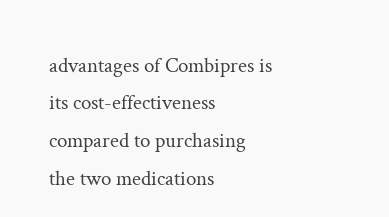advantages of Combipres is its cost-effectiveness compared to purchasing the two medications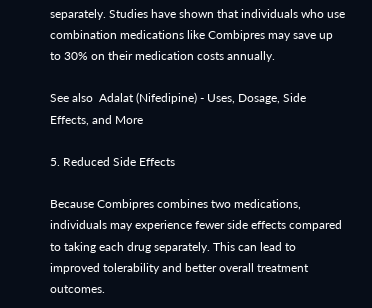separately. Studies have shown that individuals who use combination medications like Combipres may save up to 30% on their medication costs annually.

See also  Adalat (Nifedipine) - Uses, Dosage, Side Effects, and More

5. Reduced Side Effects

Because Combipres combines two medications, individuals may experience fewer side effects compared to taking each drug separately. This can lead to improved tolerability and better overall treatment outcomes.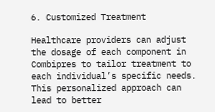6. Customized Treatment

Healthcare providers can adjust the dosage of each component in Combipres to tailor treatment to each individual’s specific needs. This personalized approach can lead to better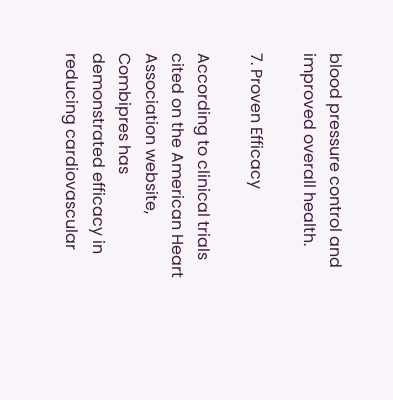blood pressure control and improved overall health.

7. Proven Efficacy

According to clinical trials cited on the American Heart Association website, Combipres has demonstrated efficacy in reducing cardiovascular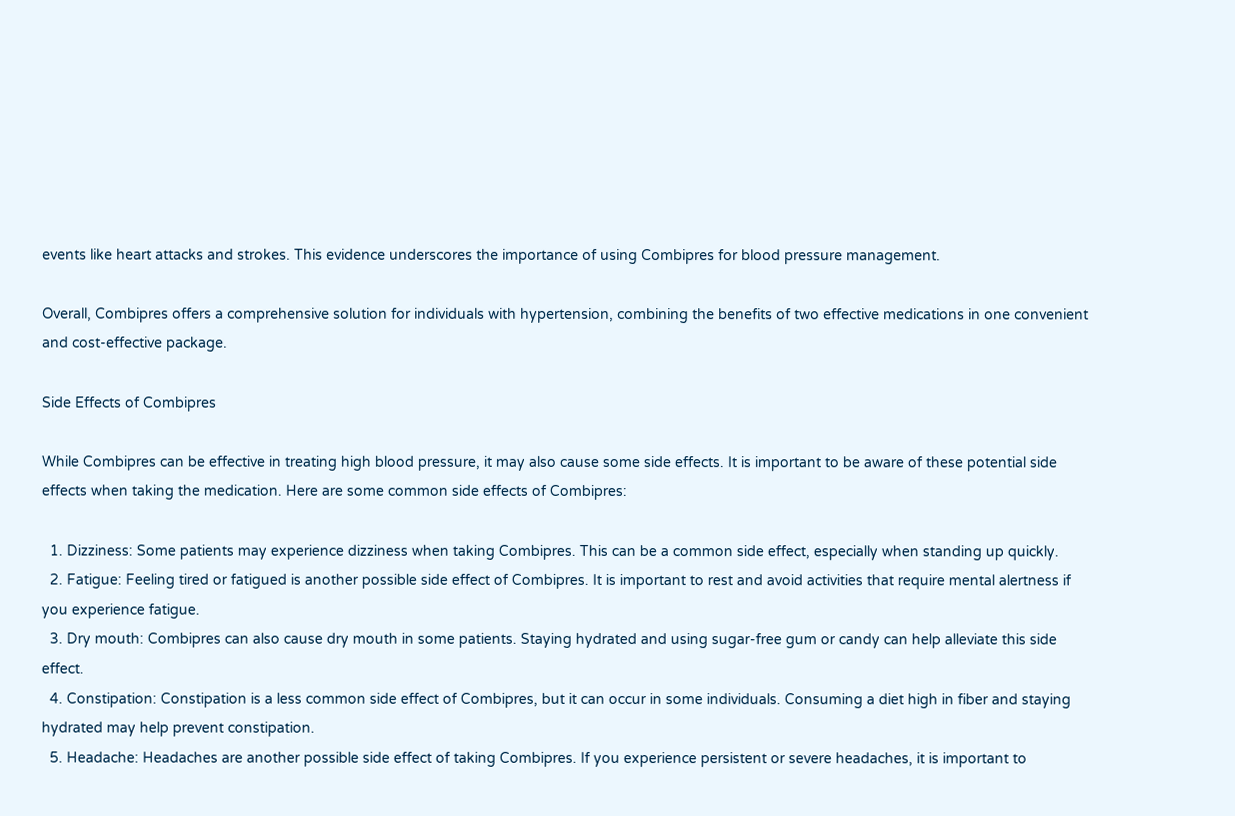events like heart attacks and strokes. This evidence underscores the importance of using Combipres for blood pressure management.

Overall, Combipres offers a comprehensive solution for individuals with hypertension, combining the benefits of two effective medications in one convenient and cost-effective package.

Side Effects of Combipres

While Combipres can be effective in treating high blood pressure, it may also cause some side effects. It is important to be aware of these potential side effects when taking the medication. Here are some common side effects of Combipres:

  1. Dizziness: Some patients may experience dizziness when taking Combipres. This can be a common side effect, especially when standing up quickly.
  2. Fatigue: Feeling tired or fatigued is another possible side effect of Combipres. It is important to rest and avoid activities that require mental alertness if you experience fatigue.
  3. Dry mouth: Combipres can also cause dry mouth in some patients. Staying hydrated and using sugar-free gum or candy can help alleviate this side effect.
  4. Constipation: Constipation is a less common side effect of Combipres, but it can occur in some individuals. Consuming a diet high in fiber and staying hydrated may help prevent constipation.
  5. Headache: Headaches are another possible side effect of taking Combipres. If you experience persistent or severe headaches, it is important to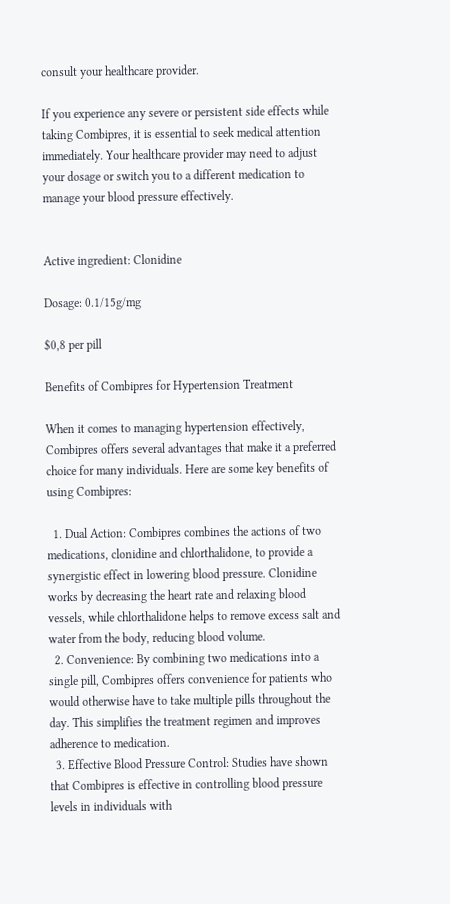consult your healthcare provider.

If you experience any severe or persistent side effects while taking Combipres, it is essential to seek medical attention immediately. Your healthcare provider may need to adjust your dosage or switch you to a different medication to manage your blood pressure effectively.


Active ingredient: Clonidine

Dosage: 0.1/15g/mg

$0,8 per pill

Benefits of Combipres for Hypertension Treatment

When it comes to managing hypertension effectively, Combipres offers several advantages that make it a preferred choice for many individuals. Here are some key benefits of using Combipres:

  1. Dual Action: Combipres combines the actions of two medications, clonidine and chlorthalidone, to provide a synergistic effect in lowering blood pressure. Clonidine works by decreasing the heart rate and relaxing blood vessels, while chlorthalidone helps to remove excess salt and water from the body, reducing blood volume.
  2. Convenience: By combining two medications into a single pill, Combipres offers convenience for patients who would otherwise have to take multiple pills throughout the day. This simplifies the treatment regimen and improves adherence to medication.
  3. Effective Blood Pressure Control: Studies have shown that Combipres is effective in controlling blood pressure levels in individuals with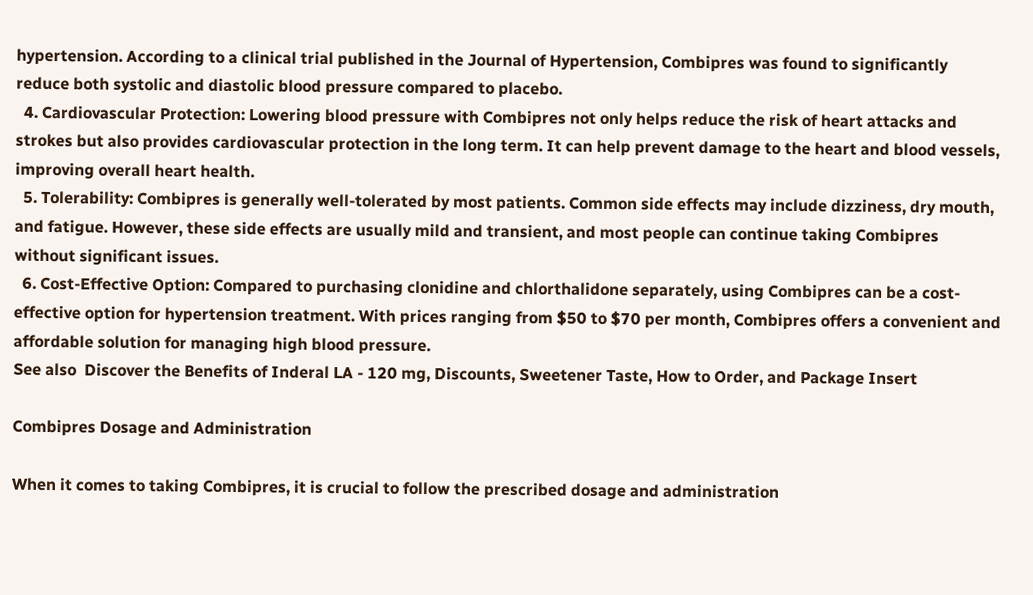hypertension. According to a clinical trial published in the Journal of Hypertension, Combipres was found to significantly reduce both systolic and diastolic blood pressure compared to placebo.
  4. Cardiovascular Protection: Lowering blood pressure with Combipres not only helps reduce the risk of heart attacks and strokes but also provides cardiovascular protection in the long term. It can help prevent damage to the heart and blood vessels, improving overall heart health.
  5. Tolerability: Combipres is generally well-tolerated by most patients. Common side effects may include dizziness, dry mouth, and fatigue. However, these side effects are usually mild and transient, and most people can continue taking Combipres without significant issues.
  6. Cost-Effective Option: Compared to purchasing clonidine and chlorthalidone separately, using Combipres can be a cost-effective option for hypertension treatment. With prices ranging from $50 to $70 per month, Combipres offers a convenient and affordable solution for managing high blood pressure.
See also  Discover the Benefits of Inderal LA - 120 mg, Discounts, Sweetener Taste, How to Order, and Package Insert

Combipres Dosage and Administration

When it comes to taking Combipres, it is crucial to follow the prescribed dosage and administration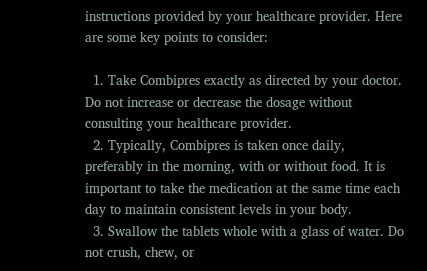instructions provided by your healthcare provider. Here are some key points to consider:

  1. Take Combipres exactly as directed by your doctor. Do not increase or decrease the dosage without consulting your healthcare provider.
  2. Typically, Combipres is taken once daily, preferably in the morning, with or without food. It is important to take the medication at the same time each day to maintain consistent levels in your body.
  3. Swallow the tablets whole with a glass of water. Do not crush, chew, or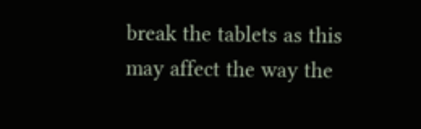break the tablets as this may affect the way the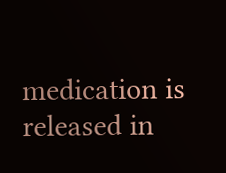medication is released in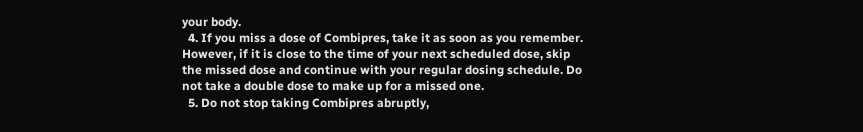your body.
  4. If you miss a dose of Combipres, take it as soon as you remember. However, if it is close to the time of your next scheduled dose, skip the missed dose and continue with your regular dosing schedule. Do not take a double dose to make up for a missed one.
  5. Do not stop taking Combipres abruptly,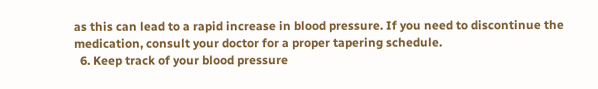as this can lead to a rapid increase in blood pressure. If you need to discontinue the medication, consult your doctor for a proper tapering schedule.
  6. Keep track of your blood pressure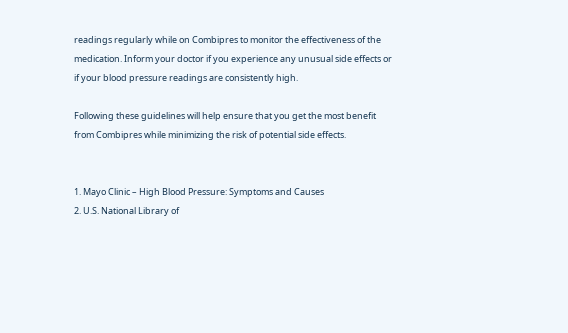readings regularly while on Combipres to monitor the effectiveness of the medication. Inform your doctor if you experience any unusual side effects or if your blood pressure readings are consistently high.

Following these guidelines will help ensure that you get the most benefit from Combipres while minimizing the risk of potential side effects.


1. Mayo Clinic – High Blood Pressure: Symptoms and Causes
2. U.S. National Library of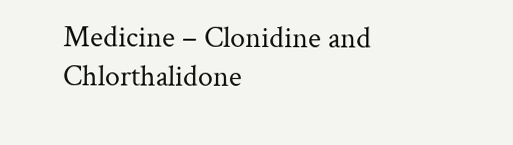Medicine – Clonidine and Chlorthalidone